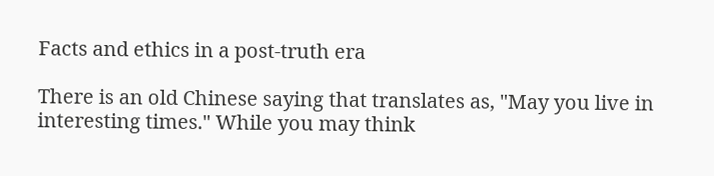Facts and ethics in a post-truth era

There is an old Chinese saying that translates as, "May you live in interesting times." While you may think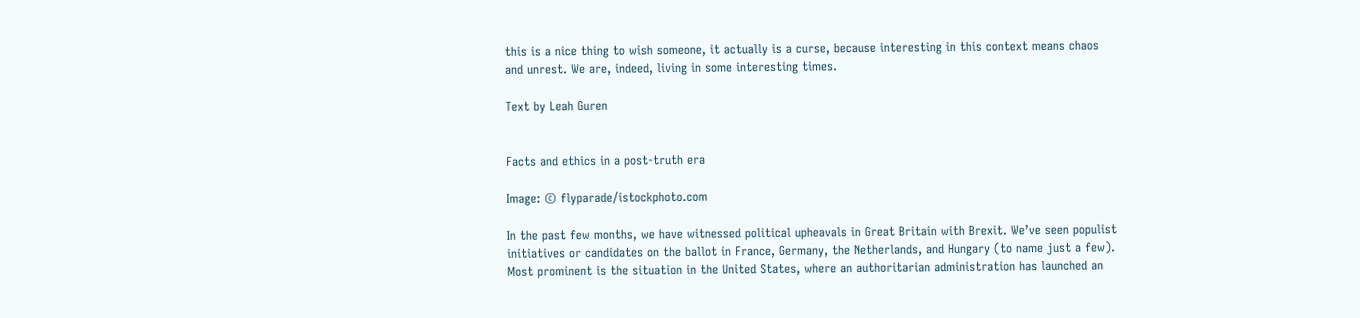this is a nice thing to wish someone, it actually is a curse, because interesting in this context means chaos and unrest. We are, indeed, living in some interesting times.

Text by Leah Guren


Facts and ethics in a post-truth era

Image: © flyparade/istockphoto.com

In the past few months, we have witnessed political upheavals in Great Britain with Brexit. We’ve seen populist initiatives or candidates on the ballot in France, Germany, the Netherlands, and Hungary (to name just a few). Most prominent is the situation in the United States, where an authoritarian administration has launched an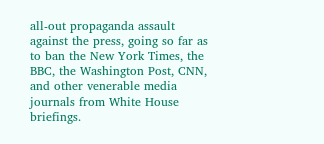all-out propaganda assault against the press, going so far as to ban the New York Times, the BBC, the Washington Post, CNN, and other venerable media journals from White House briefings.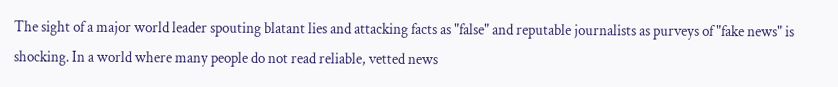The sight of a major world leader spouting blatant lies and attacking facts as "false" and reputable journalists as purveys of "fake news" is shocking. In a world where many people do not read reliable, vetted news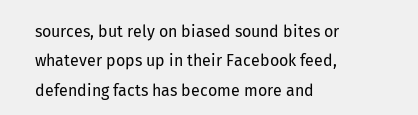sources, but rely on biased sound bites or whatever pops up in their Facebook feed, defending facts has become more and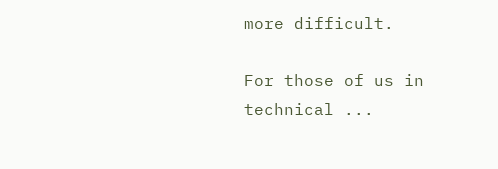more difficult.

For those of us in technical ...